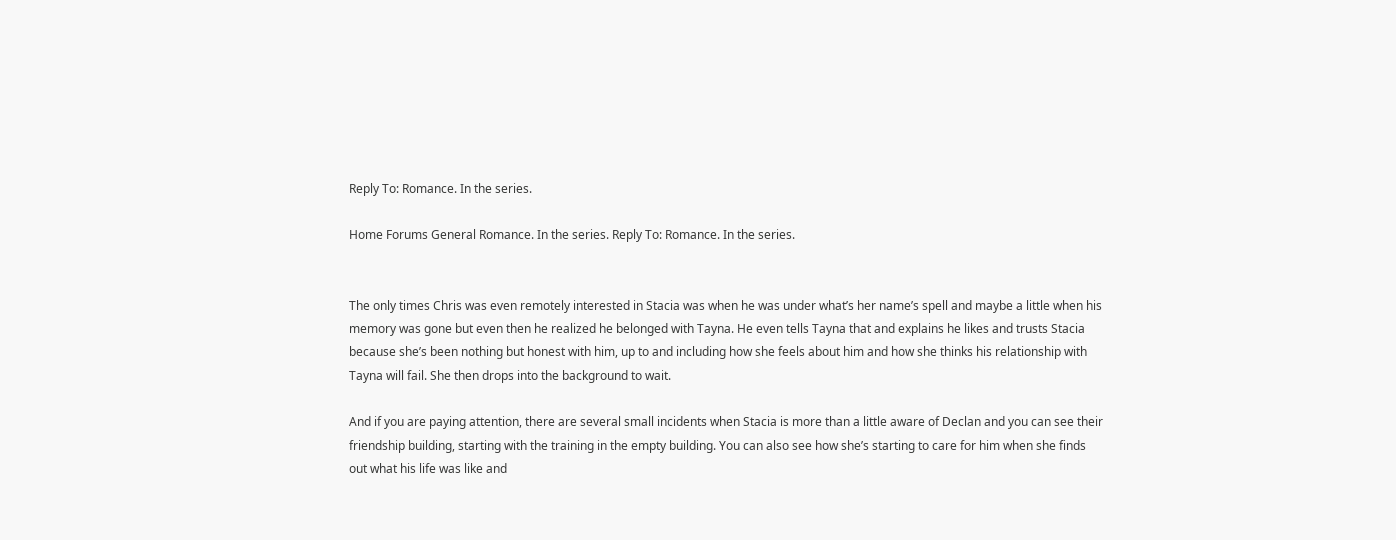Reply To: Romance. In the series.

Home Forums General Romance. In the series. Reply To: Romance. In the series.


The only times Chris was even remotely interested in Stacia was when he was under what’s her name’s spell and maybe a little when his memory was gone but even then he realized he belonged with Tayna. He even tells Tayna that and explains he likes and trusts Stacia because she’s been nothing but honest with him, up to and including how she feels about him and how she thinks his relationship with Tayna will fail. She then drops into the background to wait.

And if you are paying attention, there are several small incidents when Stacia is more than a little aware of Declan and you can see their friendship building, starting with the training in the empty building. You can also see how she’s starting to care for him when she finds out what his life was like and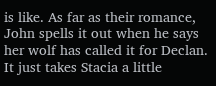is like. As far as their romance, John spells it out when he says her wolf has called it for Declan. It just takes Stacia a little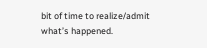bit of time to realize/admit what’s happened.